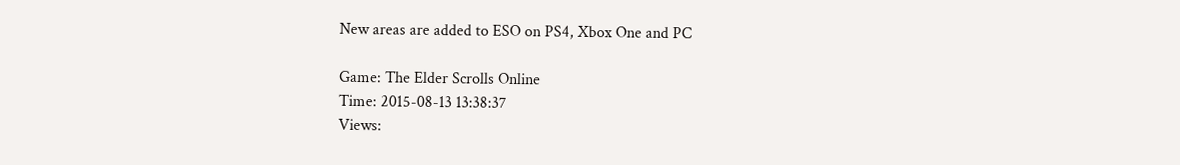New areas are added to ESO on PS4, Xbox One and PC

Game: The Elder Scrolls Online
Time: 2015-08-13 13:38:37
Views: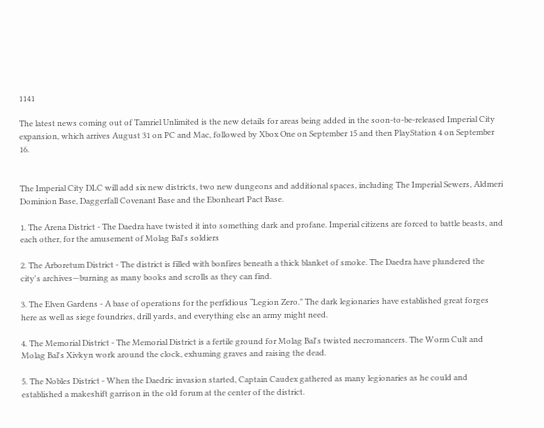1141

The latest news coming out of Tamriel Unlimited is the new details for areas being added in the soon-to-be-released Imperial City expansion, which arrives August 31 on PC and Mac, followed by Xbox One on September 15 and then PlayStation 4 on September 16.


The Imperial City DLC will add six new districts, two new dungeons and additional spaces, including The Imperial Sewers, Aldmeri Dominion Base, Daggerfall Covenant Base and the Ebonheart Pact Base.

1. The Arena District - The Daedra have twisted it into something dark and profane. Imperial citizens are forced to battle beasts, and each other, for the amusement of Molag Bal's soldiers

2. The Arboretum District - The district is filled with bonfires beneath a thick blanket of smoke. The Daedra have plundered the city's archives—burning as many books and scrolls as they can find.

3. The Elven Gardens - A base of operations for the perfidious “Legion Zero." The dark legionaries have established great forges here as well as siege foundries, drill yards, and everything else an army might need.

4. The Memorial District - The Memorial District is a fertile ground for Molag Bal's twisted necromancers. The Worm Cult and Molag Bal's Xivkyn work around the clock, exhuming graves and raising the dead.

5. The Nobles District - When the Daedric invasion started, Captain Caudex gathered as many legionaries as he could and established a makeshift garrison in the old forum at the center of the district.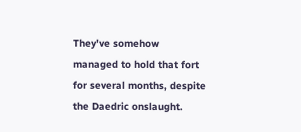They've somehow managed to hold that fort for several months, despite the Daedric onslaught.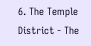6. The Temple District - The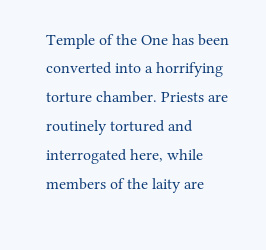Temple of the One has been converted into a horrifying torture chamber. Priests are routinely tortured and interrogated here, while members of the laity are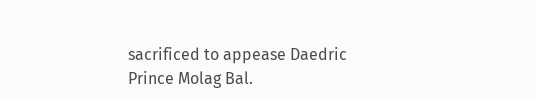sacrificed to appease Daedric Prince Molag Bal.